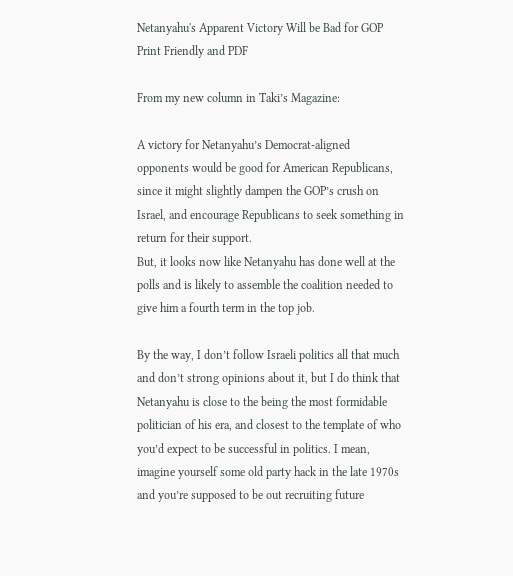Netanyahu's Apparent Victory Will be Bad for GOP
Print Friendly and PDF

From my new column in Taki’s Magazine:

A victory for Netanyahu’s Democrat-aligned opponents would be good for American Republicans, since it might slightly dampen the GOP’s crush on Israel, and encourage Republicans to seek something in return for their support.
But, it looks now like Netanyahu has done well at the polls and is likely to assemble the coalition needed to give him a fourth term in the top job.

By the way, I don’t follow Israeli politics all that much and don’t strong opinions about it, but I do think that Netanyahu is close to the being the most formidable politician of his era, and closest to the template of who you’d expect to be successful in politics. I mean, imagine yourself some old party hack in the late 1970s and you’re supposed to be out recruiting future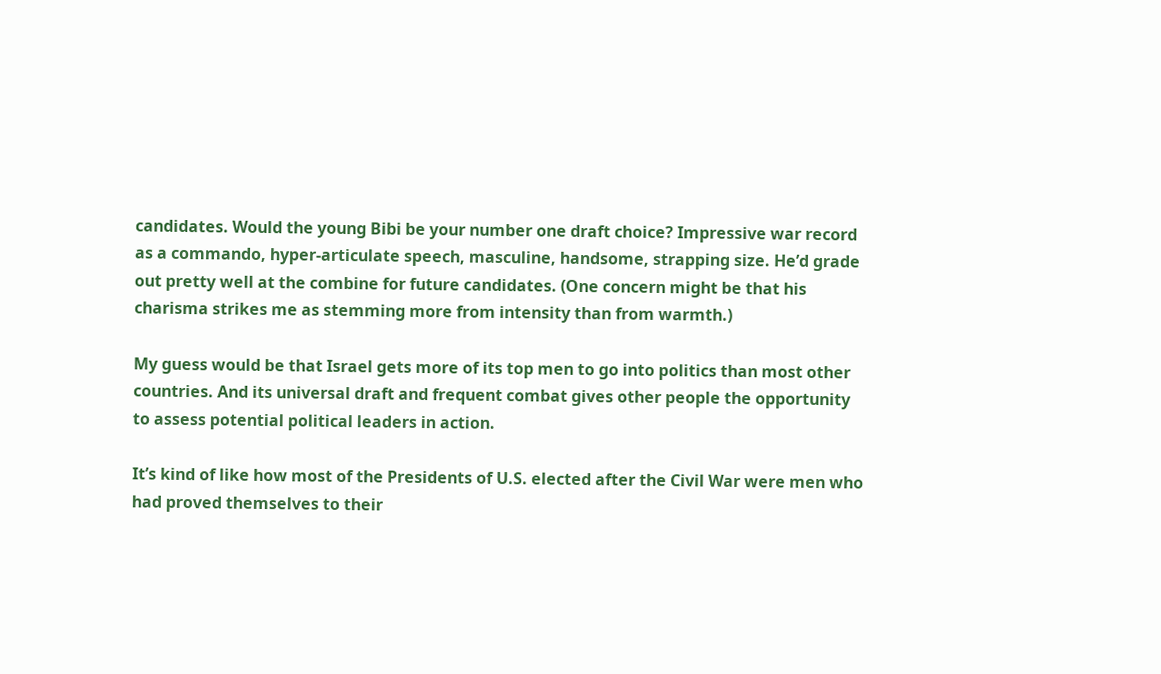candidates. Would the young Bibi be your number one draft choice? Impressive war record as a commando, hyper-articulate speech, masculine, handsome, strapping size. He’d grade out pretty well at the combine for future candidates. (One concern might be that his charisma strikes me as stemming more from intensity than from warmth.)

My guess would be that Israel gets more of its top men to go into politics than most other countries. And its universal draft and frequent combat gives other people the opportunity to assess potential political leaders in action.

It’s kind of like how most of the Presidents of U.S. elected after the Civil War were men who had proved themselves to their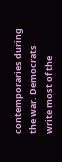contemporaries during the war. Democrats write most of the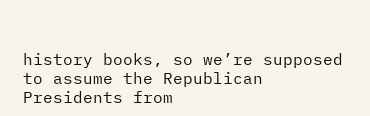history books, so we’re supposed to assume the Republican Presidents from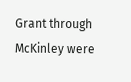Grant through McKinley were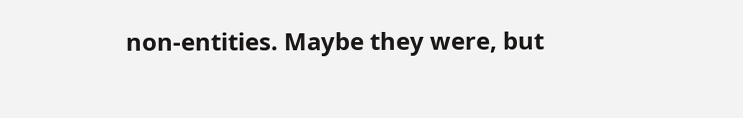non-entities. Maybe they were, but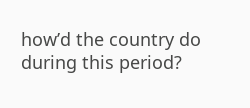how’d the country do during this period?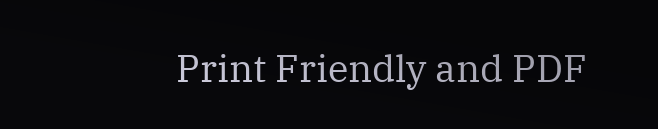Print Friendly and PDF